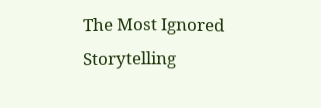The Most Ignored Storytelling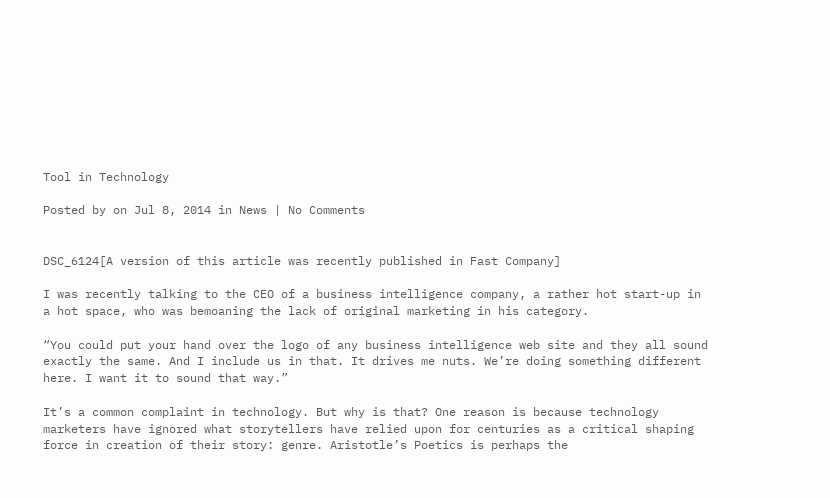Tool in Technology

Posted by on Jul 8, 2014 in News | No Comments


DSC_6124[A version of this article was recently published in Fast Company]

I was recently talking to the CEO of a business intelligence company, a rather hot start-up in a hot space, who was bemoaning the lack of original marketing in his category.

“You could put your hand over the logo of any business intelligence web site and they all sound exactly the same. And I include us in that. It drives me nuts. We’re doing something different here. I want it to sound that way.”

It’s a common complaint in technology. But why is that? One reason is because technology marketers have ignored what storytellers have relied upon for centuries as a critical shaping force in creation of their story: genre. Aristotle’s Poetics is perhaps the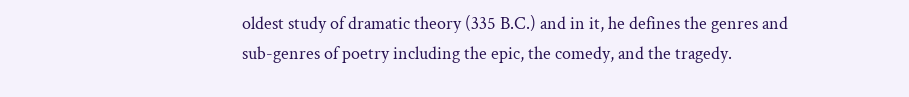oldest study of dramatic theory (335 B.C.) and in it, he defines the genres and sub-genres of poetry including the epic, the comedy, and the tragedy.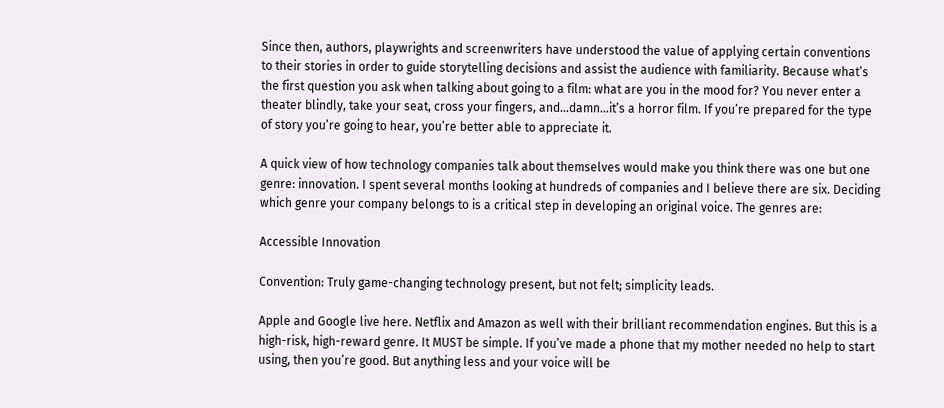Since then, authors, playwrights and screenwriters have understood the value of applying certain conventions to their stories in order to guide storytelling decisions and assist the audience with familiarity. Because what’s the first question you ask when talking about going to a film: what are you in the mood for? You never enter a theater blindly, take your seat, cross your fingers, and…damn…it’s a horror film. If you’re prepared for the type of story you’re going to hear, you’re better able to appreciate it.

A quick view of how technology companies talk about themselves would make you think there was one but one genre: innovation. I spent several months looking at hundreds of companies and I believe there are six. Deciding which genre your company belongs to is a critical step in developing an original voice. The genres are:

Accessible Innovation

Convention: Truly game-changing technology present, but not felt; simplicity leads.

Apple and Google live here. Netflix and Amazon as well with their brilliant recommendation engines. But this is a high-risk, high-reward genre. It MUST be simple. If you’ve made a phone that my mother needed no help to start using, then you’re good. But anything less and your voice will be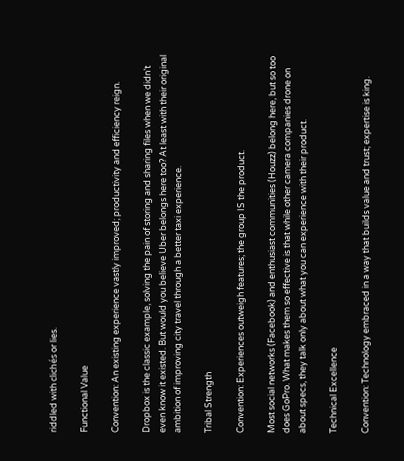riddled with clichés or lies.

Functional Value

Convention: An existing experience vastly improved; productivity and efficiency reign.

Dropbox is the classic example, solving the pain of storing and sharing files when we didn’t even know it existed. But would you believe Uber belongs here too? At least with their original ambition of improving city travel through a better taxi experience.

Tribal Strength

Convention: Experiences outweigh features; the group IS the product.

Most social networks (Facebook) and enthusiast communities (Houzz) belong here, but so too does GoPro. What makes them so effective is that while other camera companies drone on about specs, they talk only about what you can experience with their product.

Technical Excellence

Convention: Technology embraced in a way that builds value and trust; expertise is king.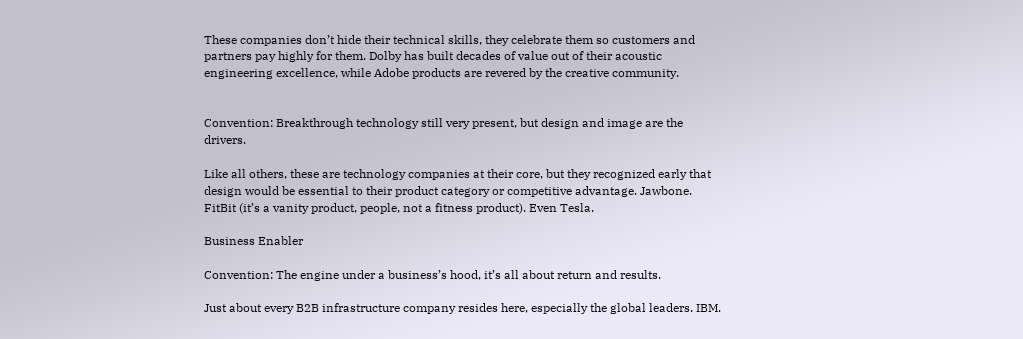These companies don’t hide their technical skills, they celebrate them so customers and partners pay highly for them. Dolby has built decades of value out of their acoustic engineering excellence, while Adobe products are revered by the creative community.


Convention: Breakthrough technology still very present, but design and image are the drivers.

Like all others, these are technology companies at their core, but they recognized early that design would be essential to their product category or competitive advantage. Jawbone. FitBit (it’s a vanity product, people, not a fitness product). Even Tesla.

Business Enabler

Convention: The engine under a business’s hood, it’s all about return and results.

Just about every B2B infrastructure company resides here, especially the global leaders. IBM.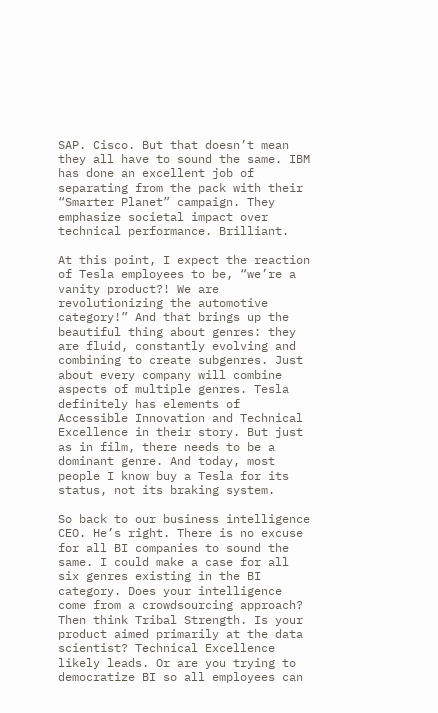SAP. Cisco. But that doesn’t mean they all have to sound the same. IBM has done an excellent job of separating from the pack with their “Smarter Planet” campaign. They emphasize societal impact over technical performance. Brilliant.

At this point, I expect the reaction of Tesla employees to be, “we’re a vanity product?! We are revolutionizing the automotive category!” And that brings up the beautiful thing about genres: they are fluid, constantly evolving and combining to create subgenres. Just about every company will combine aspects of multiple genres. Tesla definitely has elements of Accessible Innovation and Technical Excellence in their story. But just as in film, there needs to be a dominant genre. And today, most people I know buy a Tesla for its status, not its braking system.

So back to our business intelligence CEO. He’s right. There is no excuse for all BI companies to sound the same. I could make a case for all six genres existing in the BI category. Does your intelligence come from a crowdsourcing approach? Then think Tribal Strength. Is your product aimed primarily at the data scientist? Technical Excellence likely leads. Or are you trying to democratize BI so all employees can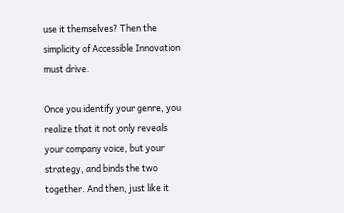use it themselves? Then the simplicity of Accessible Innovation must drive.

Once you identify your genre, you realize that it not only reveals your company voice, but your strategy, and binds the two together. And then, just like it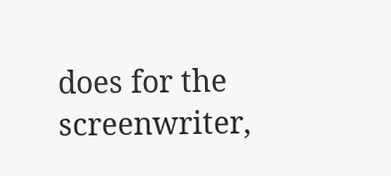does for the screenwriter,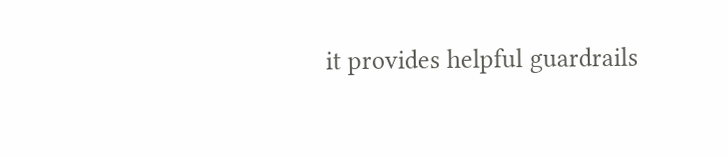it provides helpful guardrails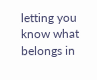letting you know what belongs in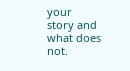your story and what does not.